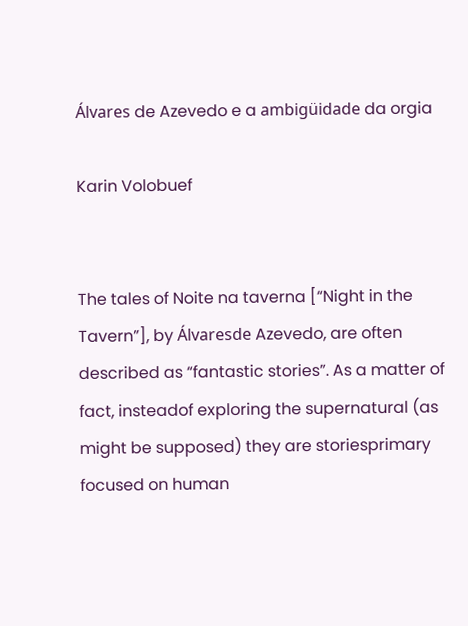Álvares de Azevedo e a ambigüidade da orgia

Karin Volobuef


The tales of Noite na taverna [“Night in the Tavern”], by Álvaresde Azevedo, are often described as “fantastic stories”. As a matter of fact, insteadof exploring the supernatural (as might be supposed) they are storiesprimary focused on human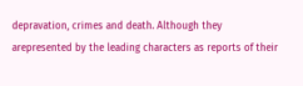depravation, crimes and death. Although they arepresented by the leading characters as reports of their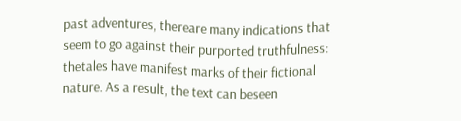past adventures, thereare many indications that seem to go against their purported truthfulness: thetales have manifest marks of their fictional nature. As a result, the text can beseen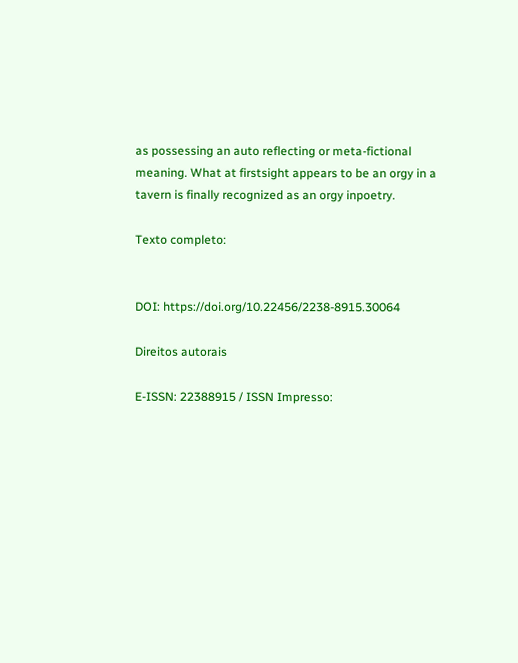as possessing an auto reflecting or meta-fictional meaning. What at firstsight appears to be an orgy in a tavern is finally recognized as an orgy inpoetry.

Texto completo:


DOI: https://doi.org/10.22456/2238-8915.30064

Direitos autorais

E-ISSN: 22388915 / ISSN Impresso: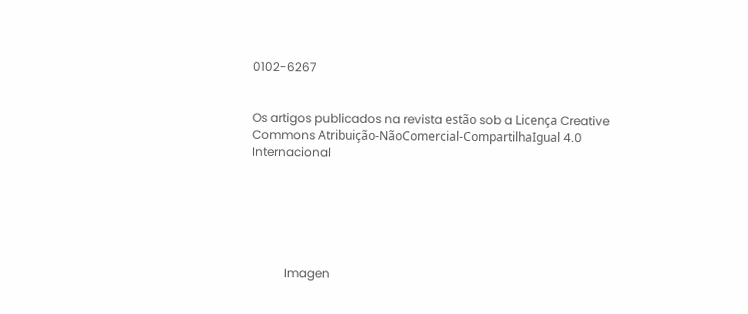0102-6267


Os artigos publicados na revista estão sob a Licença Creative Commons Atribuição-NãoComercial-CompartilhaIgual 4.0 Internacional






           Imagen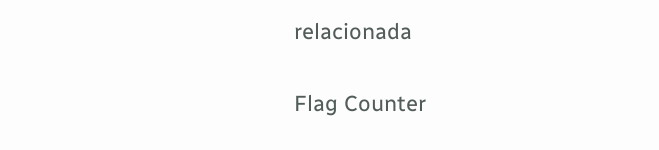relacionada


Flag Counter